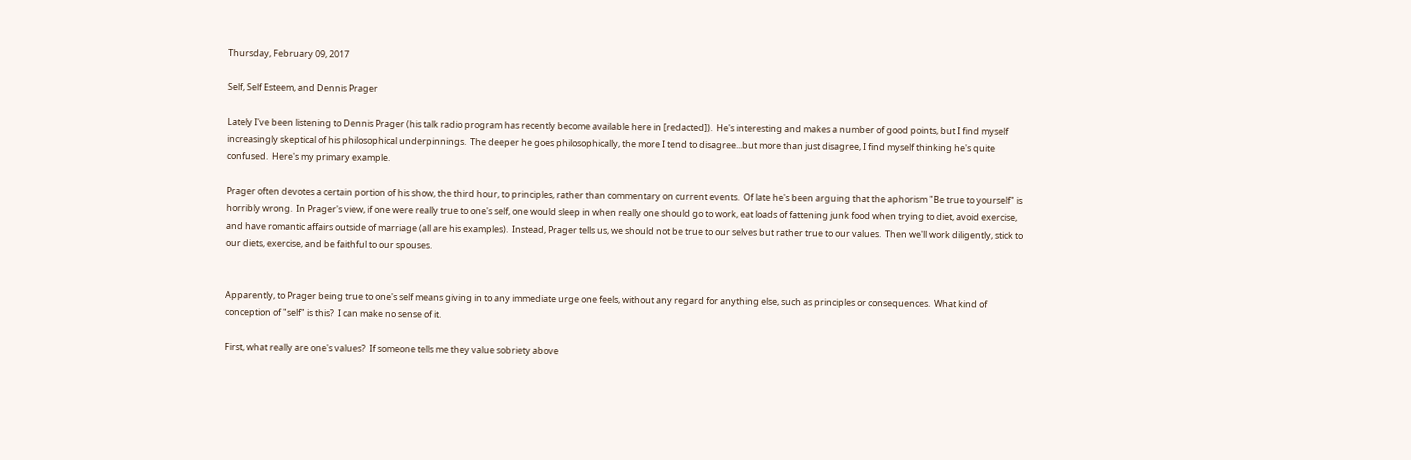Thursday, February 09, 2017

Self, Self Esteem, and Dennis Prager

Lately I've been listening to Dennis Prager (his talk radio program has recently become available here in [redacted]).  He's interesting and makes a number of good points, but I find myself increasingly skeptical of his philosophical underpinnings.  The deeper he goes philosophically, the more I tend to disagree...but more than just disagree, I find myself thinking he's quite confused.  Here's my primary example.

Prager often devotes a certain portion of his show, the third hour, to principles, rather than commentary on current events.  Of late he's been arguing that the aphorism "Be true to yourself" is horribly wrong.  In Prager's view, if one were really true to one's self, one would sleep in when really one should go to work, eat loads of fattening junk food when trying to diet, avoid exercise, and have romantic affairs outside of marriage (all are his examples).  Instead, Prager tells us, we should not be true to our selves but rather true to our values.  Then we'll work diligently, stick to our diets, exercise, and be faithful to our spouses.


Apparently, to Prager being true to one's self means giving in to any immediate urge one feels, without any regard for anything else, such as principles or consequences.  What kind of conception of "self" is this?  I can make no sense of it.

First, what really are one's values?  If someone tells me they value sobriety above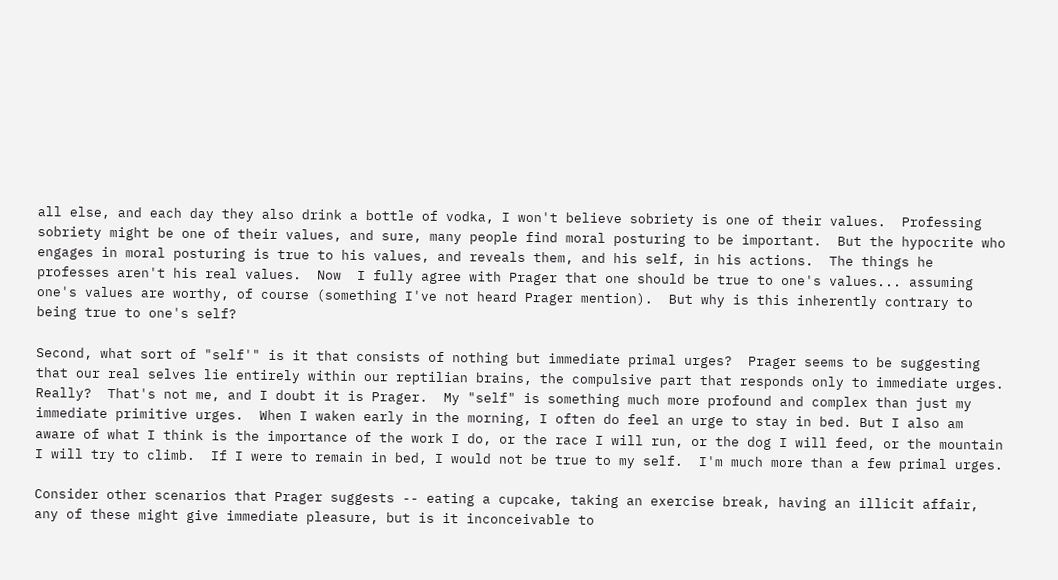all else, and each day they also drink a bottle of vodka, I won't believe sobriety is one of their values.  Professing sobriety might be one of their values, and sure, many people find moral posturing to be important.  But the hypocrite who engages in moral posturing is true to his values, and reveals them, and his self, in his actions.  The things he professes aren't his real values.  Now  I fully agree with Prager that one should be true to one's values... assuming one's values are worthy, of course (something I've not heard Prager mention).  But why is this inherently contrary to being true to one's self?

Second, what sort of "self'" is it that consists of nothing but immediate primal urges?  Prager seems to be suggesting that our real selves lie entirely within our reptilian brains, the compulsive part that responds only to immediate urges.  Really?  That's not me, and I doubt it is Prager.  My "self" is something much more profound and complex than just my immediate primitive urges.  When I waken early in the morning, I often do feel an urge to stay in bed. But I also am aware of what I think is the importance of the work I do, or the race I will run, or the dog I will feed, or the mountain I will try to climb.  If I were to remain in bed, I would not be true to my self.  I'm much more than a few primal urges.

Consider other scenarios that Prager suggests -- eating a cupcake, taking an exercise break, having an illicit affair, any of these might give immediate pleasure, but is it inconceivable to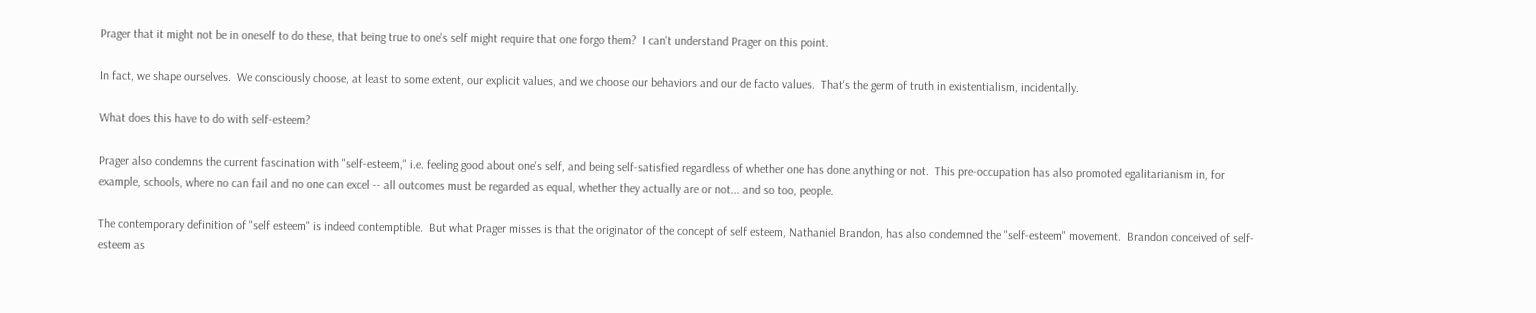Prager that it might not be in oneself to do these, that being true to one's self might require that one forgo them?  I can't understand Prager on this point.

In fact, we shape ourselves.  We consciously choose, at least to some extent, our explicit values, and we choose our behaviors and our de facto values.  That's the germ of truth in existentialism, incidentally.

What does this have to do with self-esteem?

Prager also condemns the current fascination with "self-esteem," i.e. feeling good about one's self, and being self-satisfied regardless of whether one has done anything or not.  This pre-occupation has also promoted egalitarianism in, for example, schools, where no can fail and no one can excel -- all outcomes must be regarded as equal, whether they actually are or not... and so too, people.

The contemporary definition of "self esteem" is indeed contemptible.  But what Prager misses is that the originator of the concept of self esteem, Nathaniel Brandon, has also condemned the "self-esteem" movement.  Brandon conceived of self-esteem as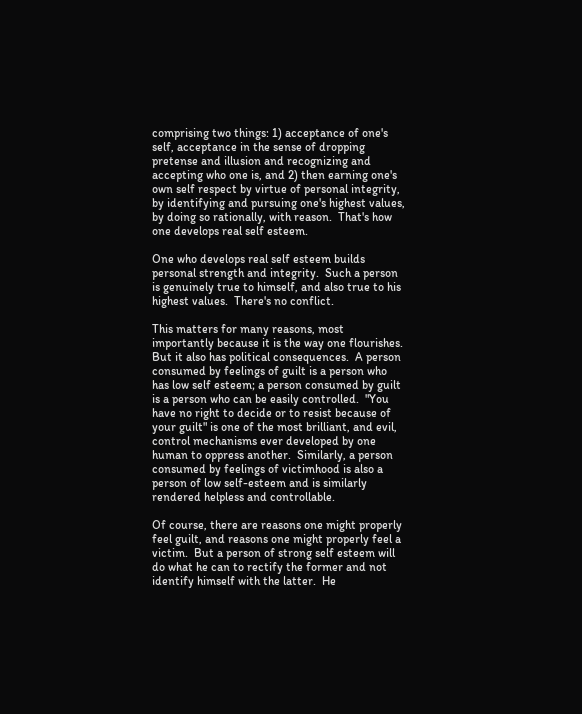comprising two things: 1) acceptance of one's self, acceptance in the sense of dropping pretense and illusion and recognizing and accepting who one is, and 2) then earning one's own self respect by virtue of personal integrity, by identifying and pursuing one's highest values, by doing so rationally, with reason.  That's how one develops real self esteem.

One who develops real self esteem builds personal strength and integrity.  Such a person is genuinely true to himself, and also true to his highest values.  There's no conflict.

This matters for many reasons, most importantly because it is the way one flourishes.  But it also has political consequences.  A person consumed by feelings of guilt is a person who has low self esteem; a person consumed by guilt is a person who can be easily controlled.  "You have no right to decide or to resist because of your guilt" is one of the most brilliant, and evil, control mechanisms ever developed by one human to oppress another.  Similarly, a person consumed by feelings of victimhood is also a person of low self-esteem and is similarly rendered helpless and controllable.

Of course, there are reasons one might properly feel guilt, and reasons one might properly feel a victim.  But a person of strong self esteem will do what he can to rectify the former and not identify himself with the latter.  He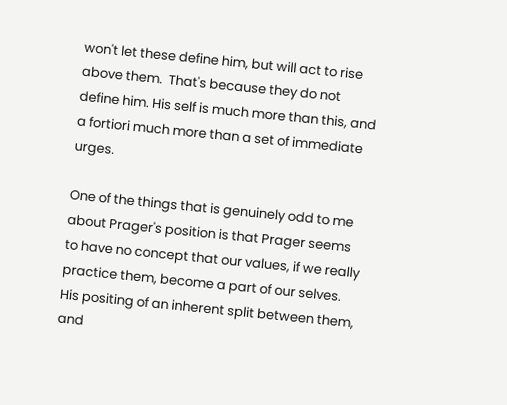won't let these define him, but will act to rise above them.  That's because they do not define him. His self is much more than this, and a fortiori much more than a set of immediate urges.

One of the things that is genuinely odd to me about Prager's position is that Prager seems to have no concept that our values, if we really practice them, become a part of our selves.  His positing of an inherent split between them, and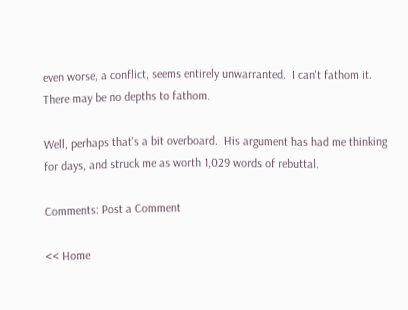even worse, a conflict, seems entirely unwarranted.  I can't fathom it.  There may be no depths to fathom.

Well, perhaps that's a bit overboard.  His argument has had me thinking for days, and struck me as worth 1,029 words of rebuttal.

Comments: Post a Comment

<< Home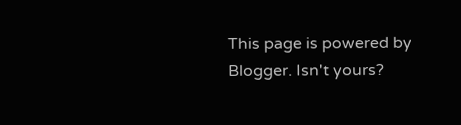This page is powered by Blogger. Isn't yours?